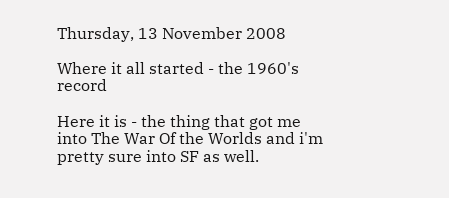Thursday, 13 November 2008

Where it all started - the 1960's record

Here it is - the thing that got me into The War Of the Worlds and i'm pretty sure into SF as well.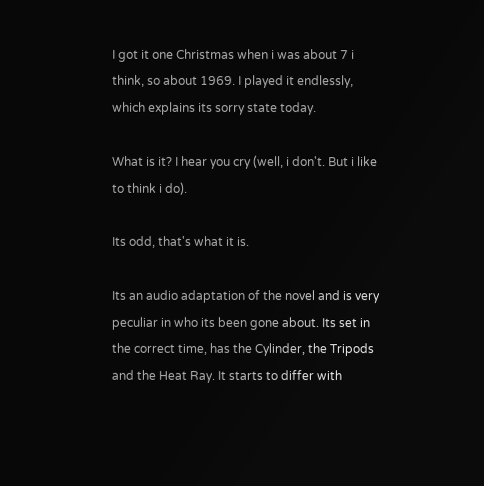I got it one Christmas when i was about 7 i think, so about 1969. I played it endlessly, which explains its sorry state today.

What is it? I hear you cry (well, i don't. But i like to think i do).

Its odd, that's what it is.

Its an audio adaptation of the novel and is very peculiar in who its been gone about. Its set in the correct time, has the Cylinder, the Tripods and the Heat Ray. It starts to differ with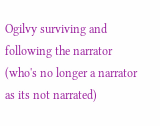Ogilvy surviving and following the narrator (who's no longer a narrator as its not narrated)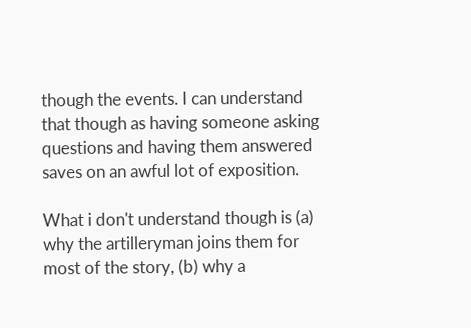though the events. I can understand that though as having someone asking questions and having them answered saves on an awful lot of exposition.

What i don't understand though is (a) why the artilleryman joins them for most of the story, (b) why a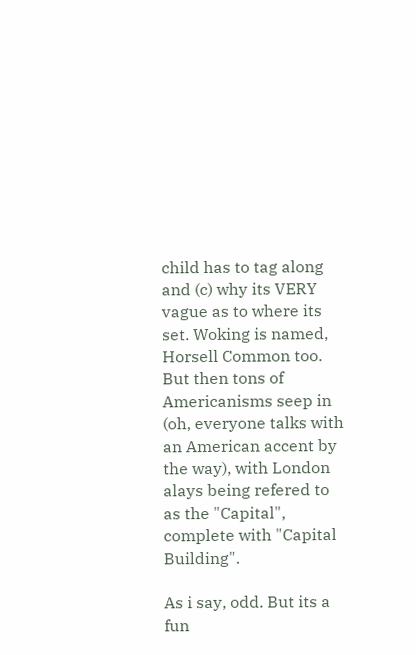child has to tag along and (c) why its VERY vague as to where its set. Woking is named, Horsell Common too. But then tons of Americanisms seep in (oh, everyone talks with an American accent by the way), with London alays being refered to as the "Capital", complete with "Capital Building".

As i say, odd. But its a fun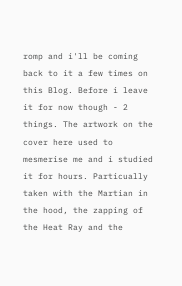romp and i'll be coming back to it a few times on this Blog. Before i leave it for now though - 2 things. The artwork on the cover here used to mesmerise me and i studied it for hours. Particually taken with the Martian in the hood, the zapping of the Heat Ray and the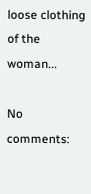loose clothing of the woman...

No comments: